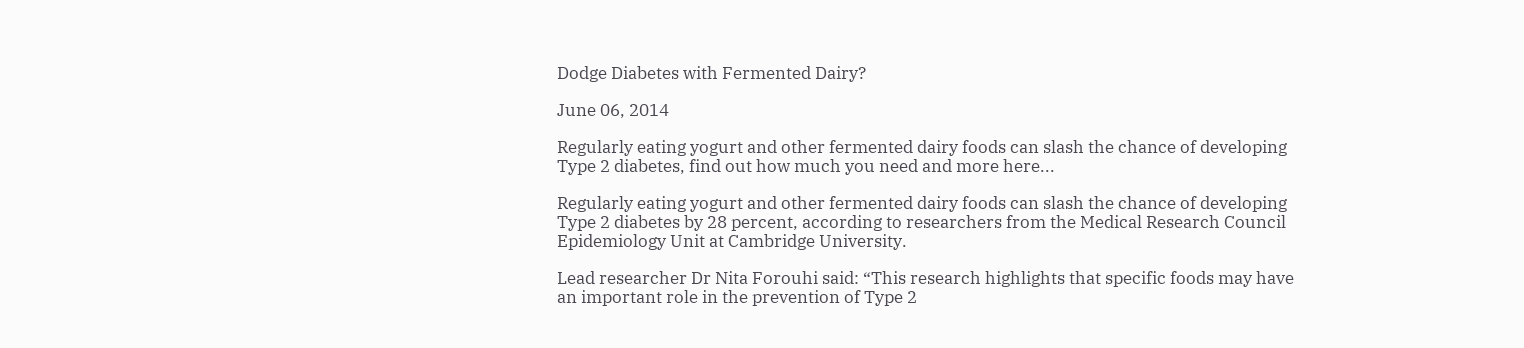Dodge Diabetes with Fermented Dairy?

June 06, 2014

Regularly eating yogurt and other fermented dairy foods can slash the chance of developing Type 2 diabetes, find out how much you need and more here...

Regularly eating yogurt and other fermented dairy foods can slash the chance of developing Type 2 diabetes by 28 percent, according to researchers from the Medical Research Council Epidemiology Unit at Cambridge University.

Lead researcher Dr Nita Forouhi said: “This research highlights that specific foods may have an important role in the prevention of Type 2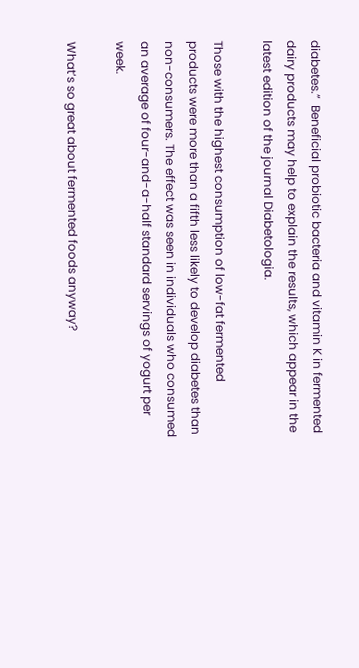diabetes.”  Beneficial probiotic bacteria and vitamin K in fermented dairy products may help to explain the results, which appear in the latest edition of the journal Diabetologia.

Those with the highest consumption of low-fat fermented products were more than a fifth less likely to develop diabetes than non-consumers. The effect was seen in individuals who consumed an average of four-and-a-half standard servings of yogurt per week.

What’s so great about fermented foods anyway?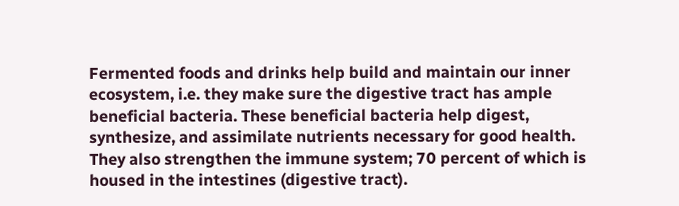Fermented foods and drinks help build and maintain our inner ecosystem, i.e. they make sure the digestive tract has ample beneficial bacteria. These beneficial bacteria help digest, synthesize, and assimilate nutrients necessary for good health. They also strengthen the immune system; 70 percent of which is housed in the intestines (digestive tract).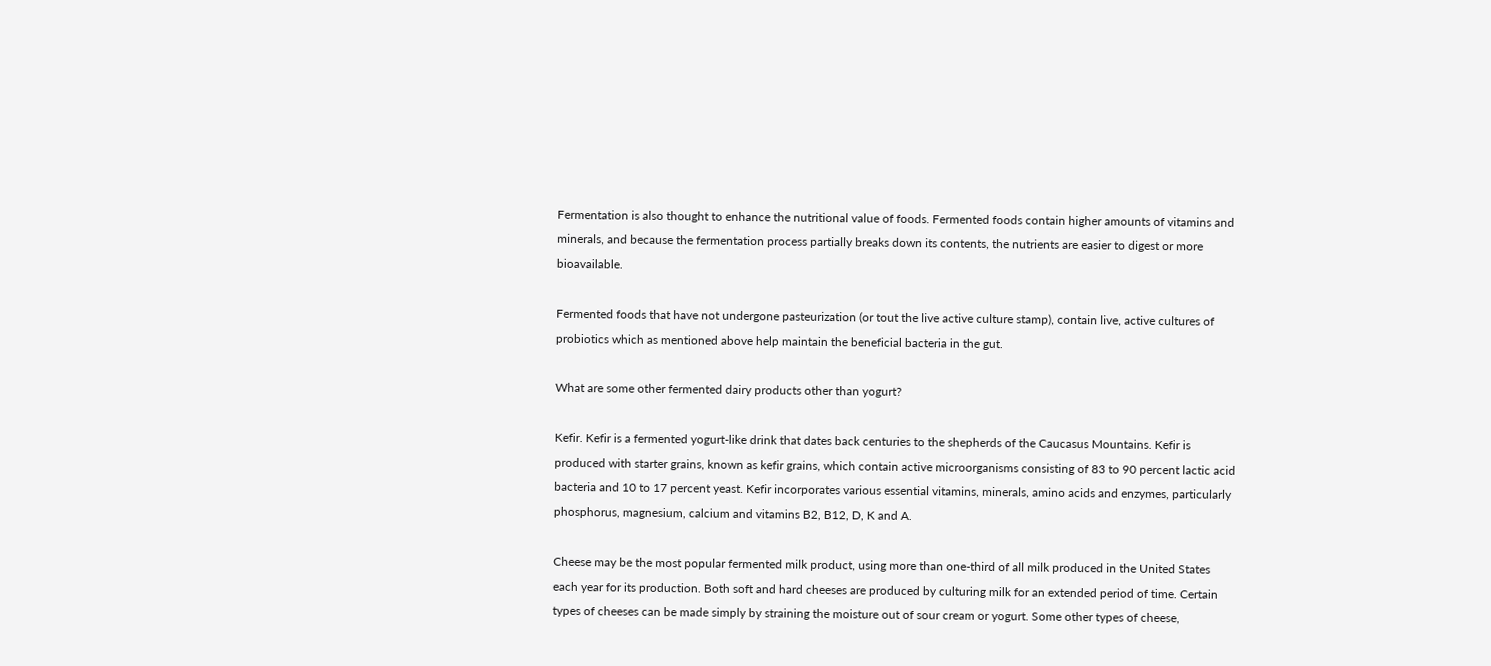Fermentation is also thought to enhance the nutritional value of foods. Fermented foods contain higher amounts of vitamins and minerals, and because the fermentation process partially breaks down its contents, the nutrients are easier to digest or more bioavailable.

Fermented foods that have not undergone pasteurization (or tout the live active culture stamp), contain live, active cultures of probiotics which as mentioned above help maintain the beneficial bacteria in the gut.

What are some other fermented dairy products other than yogurt?

Kefir. Kefir is a fermented yogurt-like drink that dates back centuries to the shepherds of the Caucasus Mountains. Kefir is produced with starter grains, known as kefir grains, which contain active microorganisms consisting of 83 to 90 percent lactic acid bacteria and 10 to 17 percent yeast. Kefir incorporates various essential vitamins, minerals, amino acids and enzymes, particularly phosphorus, magnesium, calcium and vitamins B2, B12, D, K and A.

Cheese may be the most popular fermented milk product, using more than one-third of all milk produced in the United States each year for its production. Both soft and hard cheeses are produced by culturing milk for an extended period of time. Certain types of cheeses can be made simply by straining the moisture out of sour cream or yogurt. Some other types of cheese,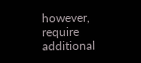however, require additional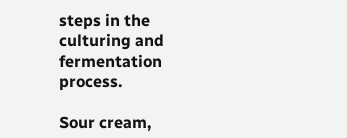steps in the culturing and fermentation process.

Sour cream,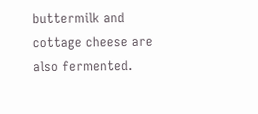buttermilk and cottage cheese are also fermented.